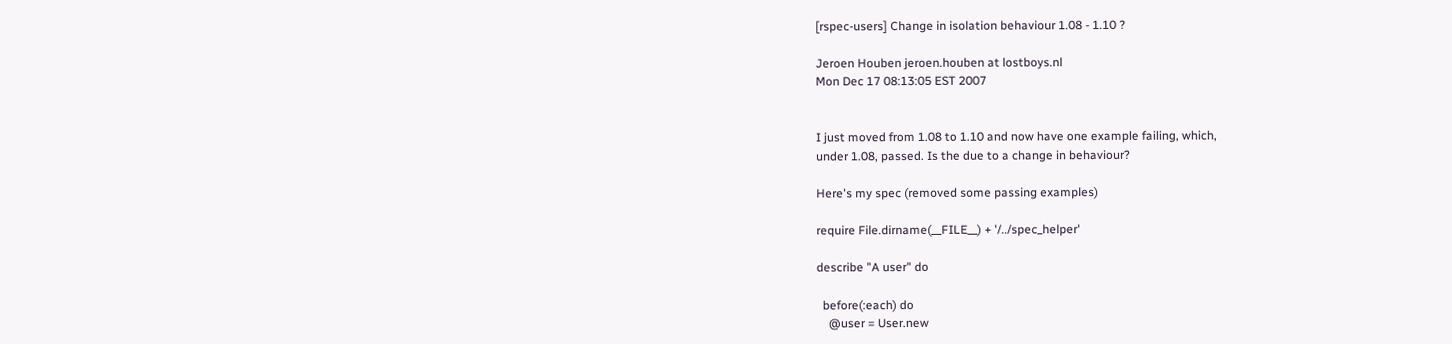[rspec-users] Change in isolation behaviour 1.08 - 1.10 ?

Jeroen Houben jeroen.houben at lostboys.nl
Mon Dec 17 08:13:05 EST 2007


I just moved from 1.08 to 1.10 and now have one example failing, which,
under 1.08, passed. Is the due to a change in behaviour?

Here's my spec (removed some passing examples)

require File.dirname(__FILE__) + '/../spec_helper'

describe "A user" do

  before(:each) do
    @user = User.new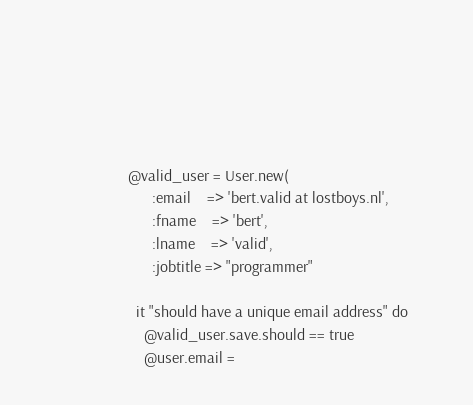@valid_user = User.new(
      :email    => 'bert.valid at lostboys.nl',
      :fname    => 'bert',
      :lname    => 'valid',
      :jobtitle => "programmer"

  it "should have a unique email address" do
    @valid_user.save.should == true
    @user.email =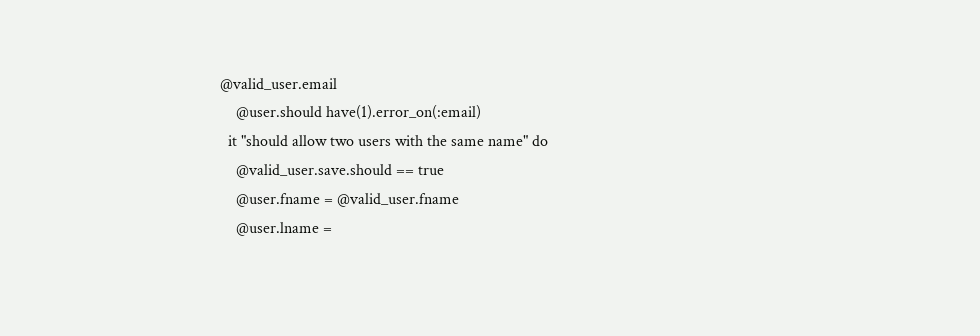@valid_user.email
    @user.should have(1).error_on(:email)
  it "should allow two users with the same name" do
    @valid_user.save.should == true
    @user.fname = @valid_user.fname
    @user.lname =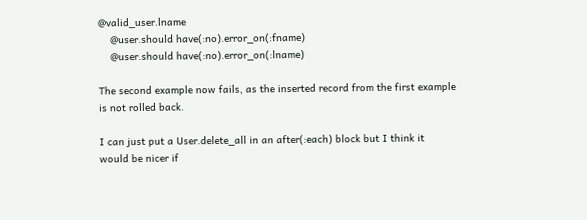@valid_user.lname
    @user.should have(:no).error_on(:fname)
    @user.should have(:no).error_on(:lname)

The second example now fails, as the inserted record from the first example
is not rolled back.

I can just put a User.delete_all in an after(:each) block but I think it
would be nicer if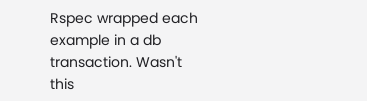Rspec wrapped each example in a db transaction. Wasn't
this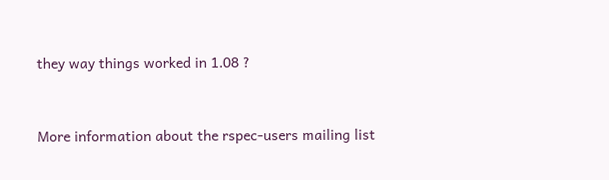they way things worked in 1.08 ?


More information about the rspec-users mailing list